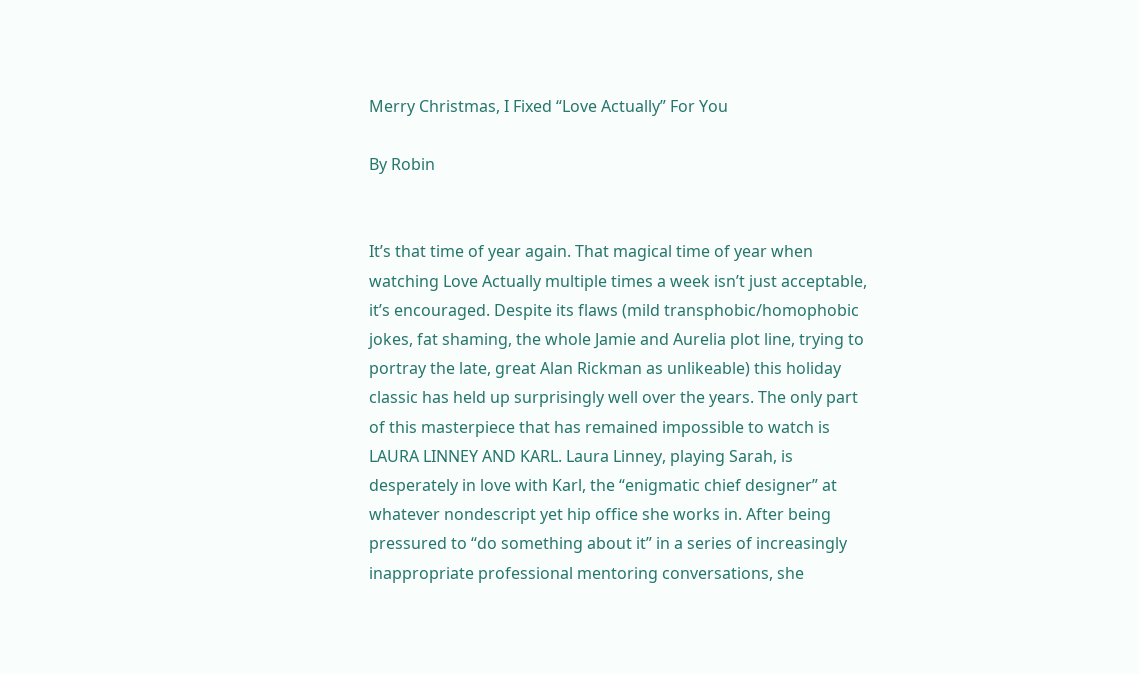Merry Christmas, I Fixed “Love Actually” For You

By Robin


It’s that time of year again. That magical time of year when watching Love Actually multiple times a week isn’t just acceptable, it’s encouraged. Despite its flaws (mild transphobic/homophobic jokes, fat shaming, the whole Jamie and Aurelia plot line, trying to portray the late, great Alan Rickman as unlikeable) this holiday classic has held up surprisingly well over the years. The only part of this masterpiece that has remained impossible to watch is LAURA LINNEY AND KARL. Laura Linney, playing Sarah, is desperately in love with Karl, the “enigmatic chief designer” at whatever nondescript yet hip office she works in. After being pressured to “do something about it” in a series of increasingly inappropriate professional mentoring conversations, she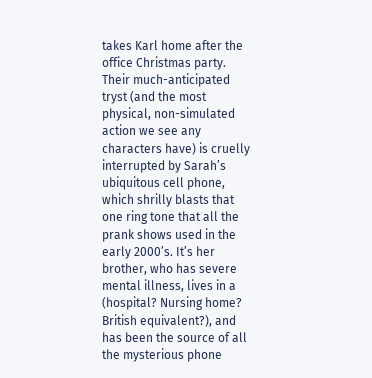takes Karl home after the office Christmas party. Their much-anticipated tryst (and the most physical, non-simulated action we see any characters have) is cruelly interrupted by Sarah’s ubiquitous cell phone, which shrilly blasts that one ring tone that all the prank shows used in the early 2000’s. It’s her brother, who has severe mental illness, lives in a (hospital? Nursing home? British equivalent?), and has been the source of all the mysterious phone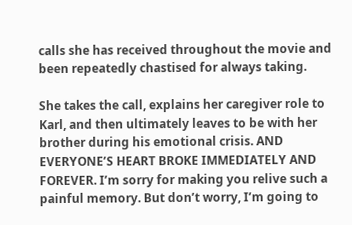calls she has received throughout the movie and been repeatedly chastised for always taking.

She takes the call, explains her caregiver role to Karl, and then ultimately leaves to be with her brother during his emotional crisis. AND EVERYONE’S HEART BROKE IMMEDIATELY AND FOREVER. I’m sorry for making you relive such a painful memory. But don’t worry, I’m going to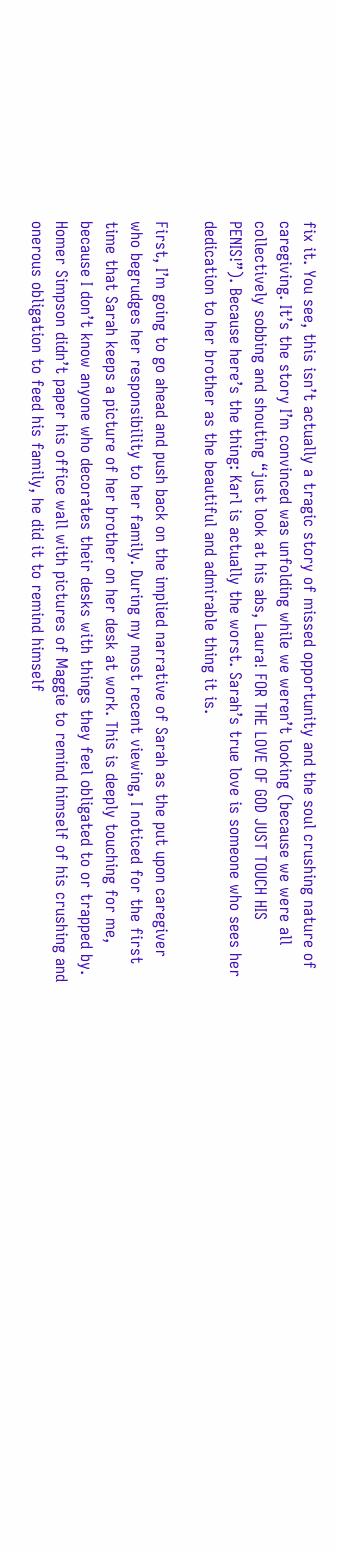fix it. You see, this isn’t actually a tragic story of missed opportunity and the soul crushing nature of caregiving. It’s the story I’m convinced was unfolding while we weren’t looking (because we were all collectively sobbing and shouting “just look at his abs, Laura! FOR THE LOVE OF GOD JUST TOUCH HIS PENIS!”). Because here’s the thing: Karl is actually the worst. Sarah’s true love is someone who sees her dedication to her brother as the beautiful and admirable thing it is.

First, I’m going to go ahead and push back on the implied narrative of Sarah as the put upon caregiver who begrudges her responsibility to her family. During my most recent viewing, I noticed for the first time that Sarah keeps a picture of her brother on her desk at work. This is deeply touching for me, because I don’t know anyone who decorates their desks with things they feel obligated to or trapped by. Homer Simpson didn’t paper his office wall with pictures of Maggie to remind himself of his crushing and onerous obligation to feed his family, he did it to remind himself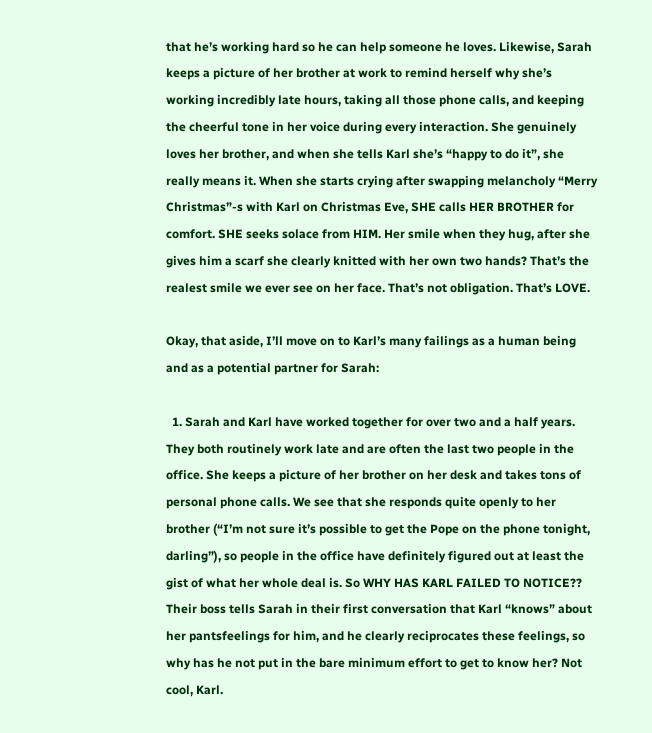that he’s working hard so he can help someone he loves. Likewise, Sarah keeps a picture of her brother at work to remind herself why she’s working incredibly late hours, taking all those phone calls, and keeping the cheerful tone in her voice during every interaction. She genuinely loves her brother, and when she tells Karl she’s “happy to do it”, she really means it. When she starts crying after swapping melancholy “Merry Christmas”-s with Karl on Christmas Eve, SHE calls HER BROTHER for comfort. SHE seeks solace from HIM. Her smile when they hug, after she gives him a scarf she clearly knitted with her own two hands? That’s the realest smile we ever see on her face. That’s not obligation. That’s LOVE.

Okay, that aside, I’ll move on to Karl’s many failings as a human being and as a potential partner for Sarah:

  1. Sarah and Karl have worked together for over two and a half years. They both routinely work late and are often the last two people in the office. She keeps a picture of her brother on her desk and takes tons of personal phone calls. We see that she responds quite openly to her brother (“I’m not sure it’s possible to get the Pope on the phone tonight, darling”), so people in the office have definitely figured out at least the gist of what her whole deal is. So WHY HAS KARL FAILED TO NOTICE?? Their boss tells Sarah in their first conversation that Karl “knows” about her pantsfeelings for him, and he clearly reciprocates these feelings, so why has he not put in the bare minimum effort to get to know her? Not cool, Karl.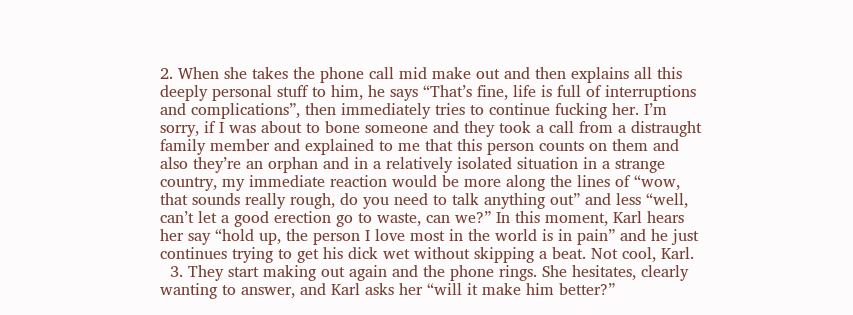2. When she takes the phone call mid make out and then explains all this deeply personal stuff to him, he says “That’s fine, life is full of interruptions and complications”, then immediately tries to continue fucking her. I’m sorry, if I was about to bone someone and they took a call from a distraught family member and explained to me that this person counts on them and also they’re an orphan and in a relatively isolated situation in a strange country, my immediate reaction would be more along the lines of “wow, that sounds really rough, do you need to talk anything out” and less “well, can’t let a good erection go to waste, can we?” In this moment, Karl hears her say “hold up, the person I love most in the world is in pain” and he just continues trying to get his dick wet without skipping a beat. Not cool, Karl.
  3. They start making out again and the phone rings. She hesitates, clearly wanting to answer, and Karl asks her “will it make him better?”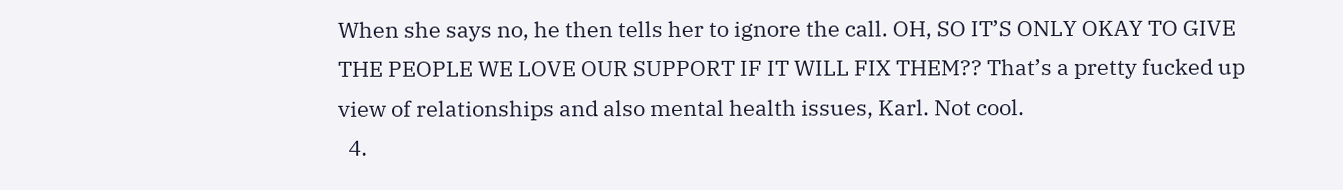When she says no, he then tells her to ignore the call. OH, SO IT’S ONLY OKAY TO GIVE THE PEOPLE WE LOVE OUR SUPPORT IF IT WILL FIX THEM?? That’s a pretty fucked up view of relationships and also mental health issues, Karl. Not cool.
  4.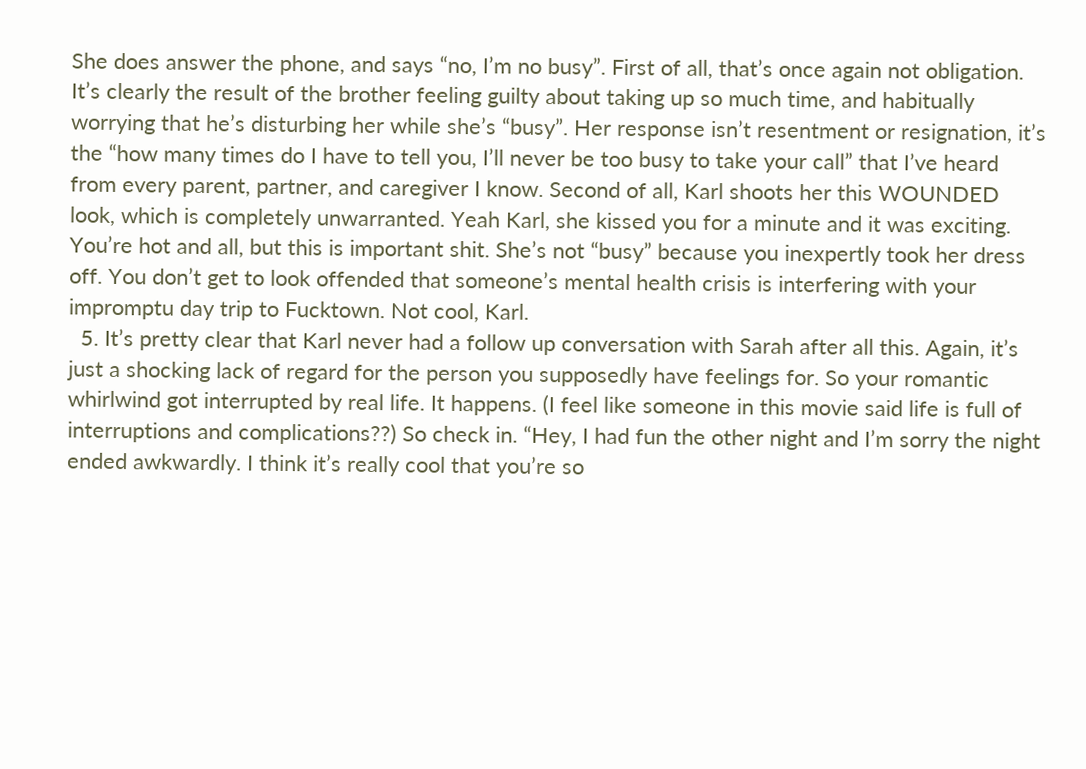She does answer the phone, and says “no, I’m no busy”. First of all, that’s once again not obligation. It’s clearly the result of the brother feeling guilty about taking up so much time, and habitually worrying that he’s disturbing her while she’s “busy”. Her response isn’t resentment or resignation, it’s the “how many times do I have to tell you, I’ll never be too busy to take your call” that I’ve heard from every parent, partner, and caregiver I know. Second of all, Karl shoots her this WOUNDED look, which is completely unwarranted. Yeah Karl, she kissed you for a minute and it was exciting. You’re hot and all, but this is important shit. She’s not “busy” because you inexpertly took her dress off. You don’t get to look offended that someone’s mental health crisis is interfering with your impromptu day trip to Fucktown. Not cool, Karl.
  5. It’s pretty clear that Karl never had a follow up conversation with Sarah after all this. Again, it’s just a shocking lack of regard for the person you supposedly have feelings for. So your romantic whirlwind got interrupted by real life. It happens. (I feel like someone in this movie said life is full of interruptions and complications??) So check in. “Hey, I had fun the other night and I’m sorry the night ended awkwardly. I think it’s really cool that you’re so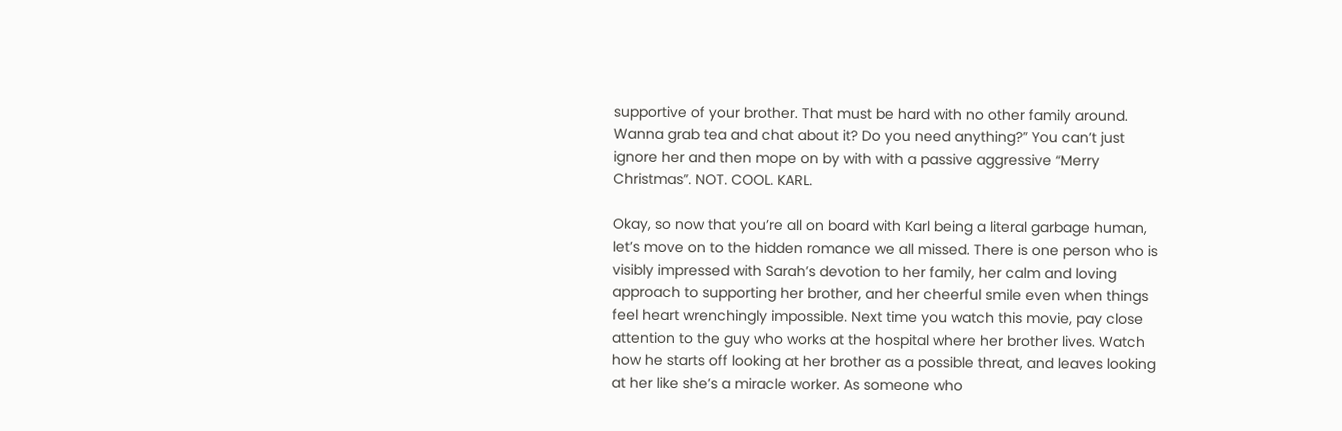supportive of your brother. That must be hard with no other family around. Wanna grab tea and chat about it? Do you need anything?” You can’t just ignore her and then mope on by with with a passive aggressive “Merry Christmas”. NOT. COOL. KARL.

Okay, so now that you’re all on board with Karl being a literal garbage human, let’s move on to the hidden romance we all missed. There is one person who is visibly impressed with Sarah’s devotion to her family, her calm and loving approach to supporting her brother, and her cheerful smile even when things feel heart wrenchingly impossible. Next time you watch this movie, pay close attention to the guy who works at the hospital where her brother lives. Watch how he starts off looking at her brother as a possible threat, and leaves looking at her like she’s a miracle worker. As someone who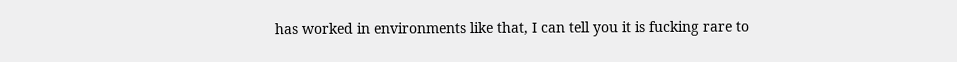has worked in environments like that, I can tell you it is fucking rare to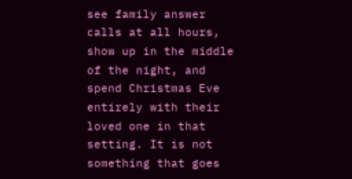see family answer calls at all hours, show up in the middle of the night, and spend Christmas Eve entirely with their loved one in that setting. It is not something that goes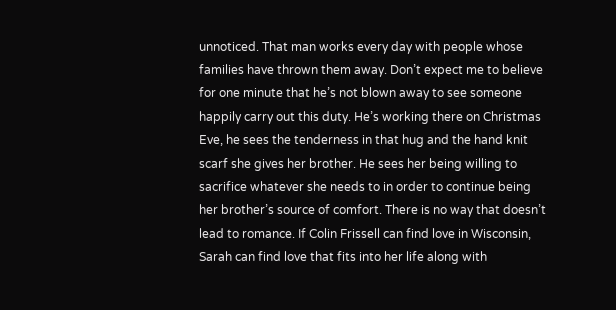unnoticed. That man works every day with people whose families have thrown them away. Don’t expect me to believe for one minute that he’s not blown away to see someone happily carry out this duty. He’s working there on Christmas Eve, he sees the tenderness in that hug and the hand knit scarf she gives her brother. He sees her being willing to sacrifice whatever she needs to in order to continue being her brother’s source of comfort. There is no way that doesn’t lead to romance. If Colin Frissell can find love in Wisconsin, Sarah can find love that fits into her life along with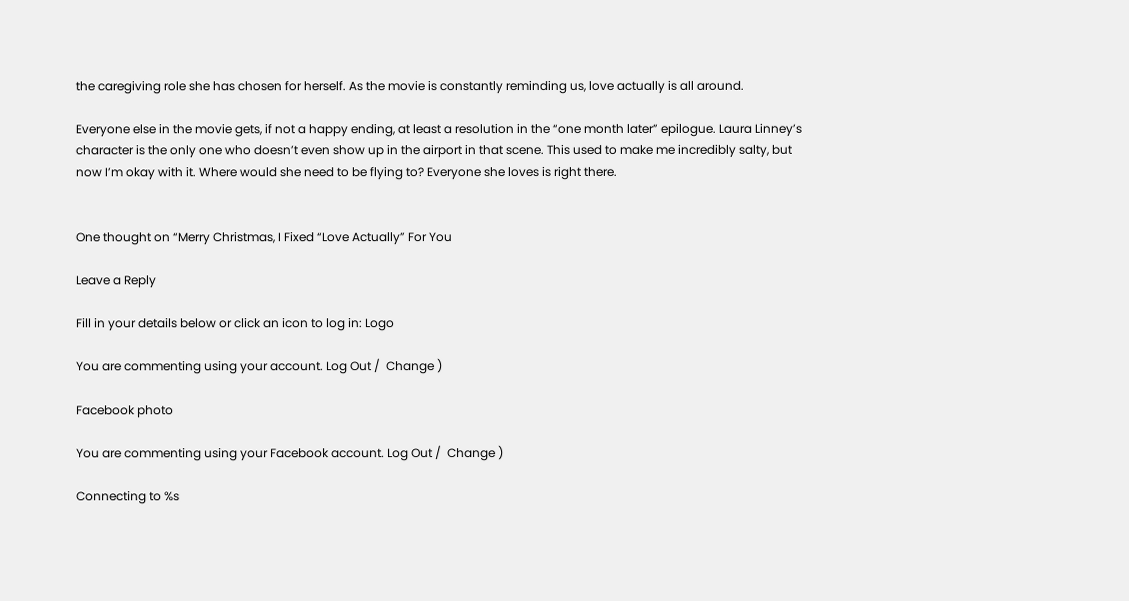the caregiving role she has chosen for herself. As the movie is constantly reminding us, love actually is all around.

Everyone else in the movie gets, if not a happy ending, at least a resolution in the “one month later” epilogue. Laura Linney’s character is the only one who doesn’t even show up in the airport in that scene. This used to make me incredibly salty, but now I’m okay with it. Where would she need to be flying to? Everyone she loves is right there.


One thought on “Merry Christmas, I Fixed “Love Actually” For You

Leave a Reply

Fill in your details below or click an icon to log in: Logo

You are commenting using your account. Log Out /  Change )

Facebook photo

You are commenting using your Facebook account. Log Out /  Change )

Connecting to %s